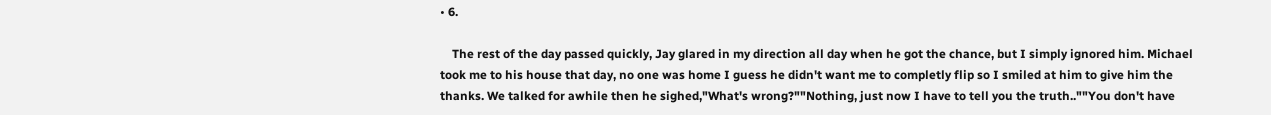• 6.

    The rest of the day passed quickly, Jay glared in my direction all day when he got the chance, but I simply ignored him. Michael took me to his house that day, no one was home I guess he didn't want me to completly flip so I smiled at him to give him the thanks. We talked for awhile then he sighed,"What's wrong?""Nothing, just now I have to tell you the truth..""You don't have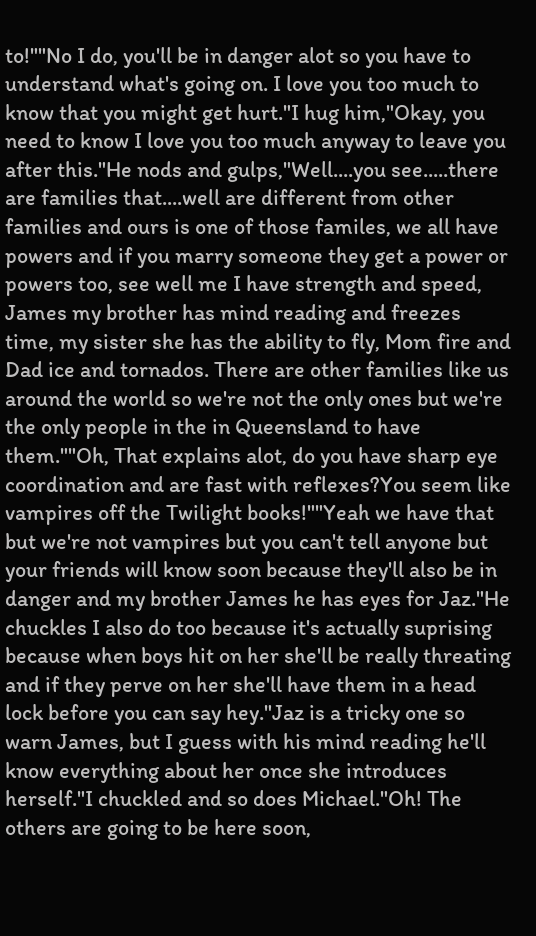to!""No I do, you'll be in danger alot so you have to understand what's going on. I love you too much to know that you might get hurt."I hug him,"Okay, you need to know I love you too much anyway to leave you after this."He nods and gulps,"Well....you see.....there are families that....well are different from other families and ours is one of those familes, we all have powers and if you marry someone they get a power or powers too, see well me I have strength and speed, James my brother has mind reading and freezes time, my sister she has the ability to fly, Mom fire and Dad ice and tornados. There are other families like us around the world so we're not the only ones but we're the only people in the in Queensland to have them.""Oh, That explains alot, do you have sharp eye coordination and are fast with reflexes?You seem like vampires off the Twilight books!""Yeah we have that but we're not vampires but you can't tell anyone but your friends will know soon because they'll also be in danger and my brother James he has eyes for Jaz."He chuckles I also do too because it's actually suprising because when boys hit on her she'll be really threating and if they perve on her she'll have them in a head lock before you can say hey."Jaz is a tricky one so warn James, but I guess with his mind reading he'll know everything about her once she introduces herself."I chuckled and so does Michael."Oh! The others are going to be here soon,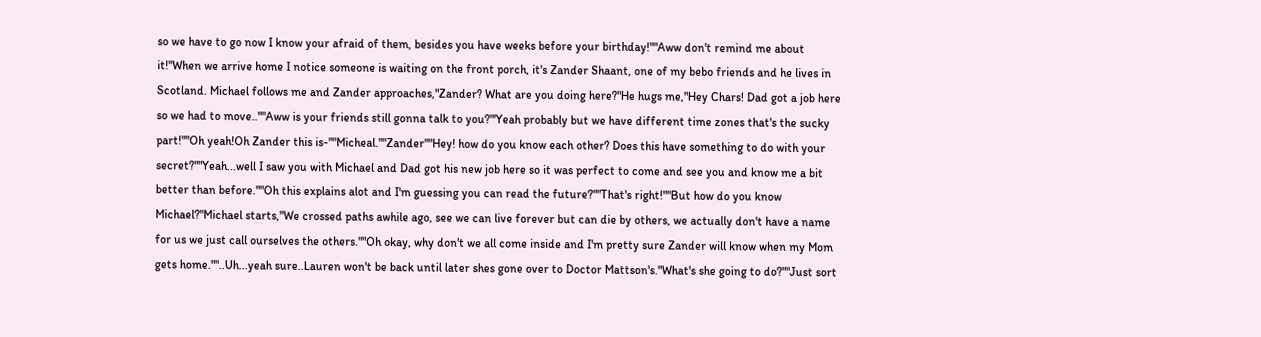so we have to go now I know your afraid of them, besides you have weeks before your birthday!""Aww don't remind me about it!"When we arrive home I notice someone is waiting on the front porch, it's Zander Shaant, one of my bebo friends and he lives in Scotland. Michael follows me and Zander approaches,"Zander? What are you doing here?"He hugs me,"Hey Chars! Dad got a job here so we had to move..""Aww is your friends still gonna talk to you?"'Yeah probably but we have different time zones that's the sucky part!""Oh yeah!Oh Zander this is-""Micheal.""Zander""Hey! how do you know each other? Does this have something to do with your secret?""Yeah...well I saw you with Michael and Dad got his new job here so it was perfect to come and see you and know me a bit better than before.""Oh this explains alot and I'm guessing you can read the future?""That's right!""But how do you know Michael?"Michael starts,"We crossed paths awhile ago, see we can live forever but can die by others, we actually don't have a name for us we just call ourselves the others.""Oh okay, why don't we all come inside and I'm pretty sure Zander will know when my Mom gets home.""..Uh...yeah sure..Lauren won't be back until later shes gone over to Doctor Mattson's."What's she going to do?""Just sort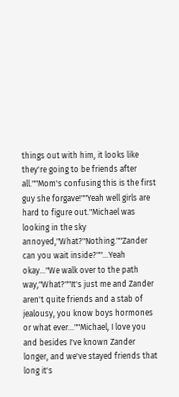things out with him, it looks like they're going to be friends after all.""Mom's confusing this is the first guy she forgave!""Yeah well girls are hard to figure out."Michael was looking in the sky annoyed,"What?"Nothing.""Zander can you wait inside?""...Yeah okay..."We walk over to the path way,"What?""It's just me and Zander aren't quite friends and a stab of jealousy, you know boys hormones or what ever...""Michael, I love you and besides I've known Zander longer, and we've stayed friends that long it's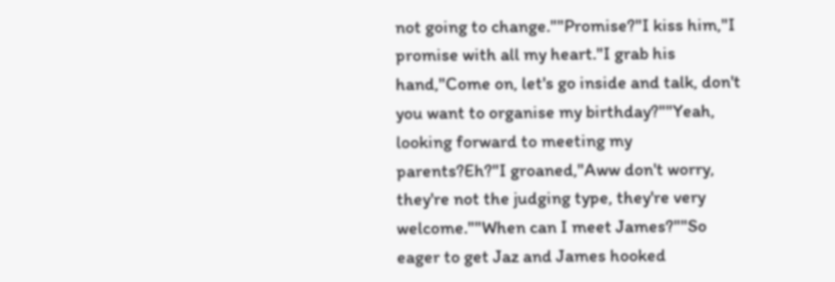not going to change.""Promise?"I kiss him,"I promise with all my heart."I grab his hand,"Come on, let's go inside and talk, don't you want to organise my birthday?""Yeah, looking forward to meeting my parents?Eh?"I groaned,"Aww don't worry, they're not the judging type, they're very welcome.""When can I meet James?""So eager to get Jaz and James hooked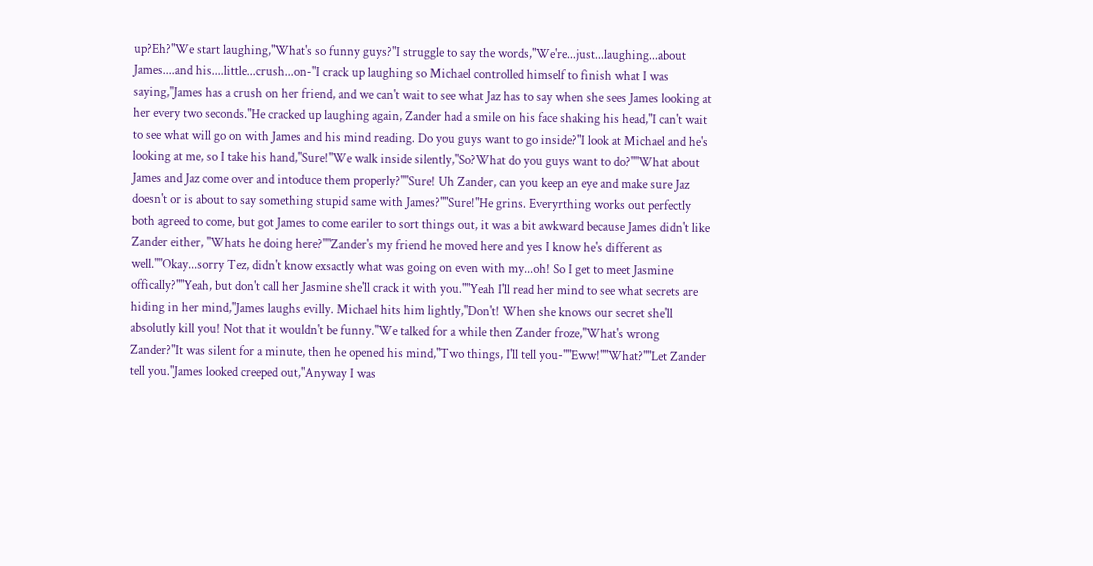up?Eh?"We start laughing,"What's so funny guys?"I struggle to say the words,"We're...just...laughing...about James....and his....little...crush...on-"I crack up laughing so Michael controlled himself to finish what I was saying,"James has a crush on her friend, and we can't wait to see what Jaz has to say when she sees James looking at her every two seconds."He cracked up laughing again, Zander had a smile on his face shaking his head,"I can't wait to see what will go on with James and his mind reading. Do you guys want to go inside?"I look at Michael and he's looking at me, so I take his hand,"Sure!"We walk inside silently,"So?What do you guys want to do?""What about James and Jaz come over and intoduce them properly?""Sure! Uh Zander, can you keep an eye and make sure Jaz doesn't or is about to say something stupid same with James?""Sure!"He grins. Everyrthing works out perfectly both agreed to come, but got James to come eariler to sort things out, it was a bit awkward because James didn't like Zander either, "Whats he doing here?""Zander's my friend he moved here and yes I know he's different as well.""Okay...sorry Tez, didn't know exsactly what was going on even with my...oh! So I get to meet Jasmine offically?""Yeah, but don't call her Jasmine she'll crack it with you.""Yeah I'll read her mind to see what secrets are hiding in her mind,"James laughs evilly. Michael hits him lightly,"Don't! When she knows our secret she'll absolutly kill you! Not that it wouldn't be funny."We talked for a while then Zander froze,"What's wrong Zander?"It was silent for a minute, then he opened his mind,"Two things, I'll tell you-""Eww!""What?""Let Zander tell you."James looked creeped out,"Anyway I was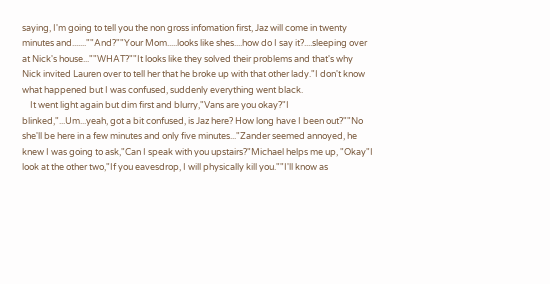saying, I'm going to tell you the non gross infomation first, Jaz will come in twenty minutes and.......""And?""Your Mom.....looks like shes....how do I say it?....sleeping over at Nick's house...""WHAT?""It looks like they solved their problems and that's why Nick invited Lauren over to tell her that he broke up with that other lady."I don't know what happened but I was confused, suddenly everything went black.
    It went light again but dim first and blurry,"Vans are you okay?"I blinked,"...Um...yeah, got a bit confused, is Jaz here? How long have I been out?""No she'll be here in a few minutes and only five minutes..."Zander seemed annoyed, he knew I was going to ask,"Can I speak with you upstairs?"Michael helps me up, "Okay"I look at the other two,"If you eavesdrop, I will physically kill you.""I'll know as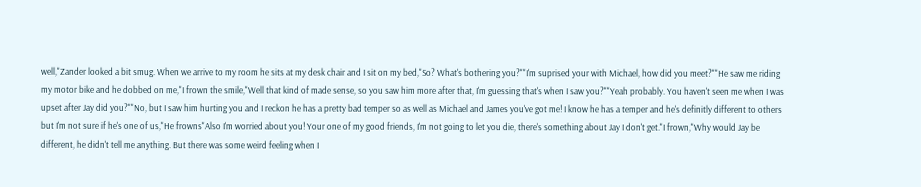well,"Zander looked a bit smug. When we arrive to my room he sits at my desk chair and I sit on my bed,"So? What's bothering you?""I'm suprised your with Michael, how did you meet?""He saw me riding my motor bike and he dobbed on me,"I frown the smile,"Well that kind of made sense, so you saw him more after that, I'm guessing that's when I saw you?""Yeah probably. You haven't seen me when I was upset after Jay did you?""No, but I saw him hurting you and I reckon he has a pretty bad temper so as well as Michael and James you've got me! I know he has a temper and he's definitly different to others but I'm not sure if he's one of us,"He frowns"Also I'm worried about you! Your one of my good friends, I'm not going to let you die, there's something about Jay I don't get."I frown,"Why would Jay be different, he didn't tell me anything. But there was some weird feeling when I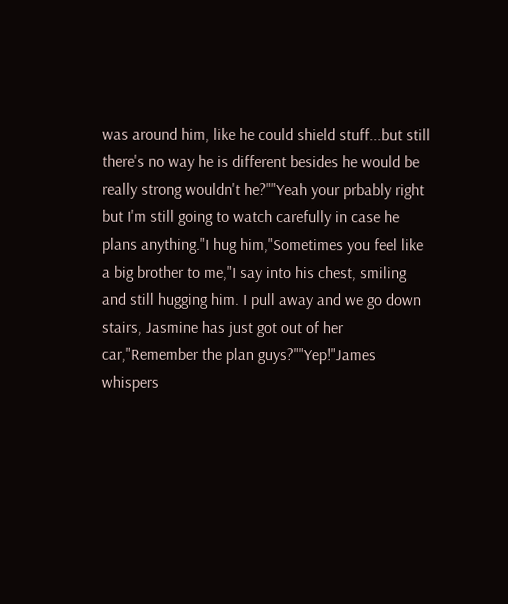was around him, like he could shield stuff...but still there's no way he is different besides he would be really strong wouldn't he?""Yeah your prbably right but I'm still going to watch carefully in case he plans anything."I hug him,"Sometimes you feel like a big brother to me,"I say into his chest, smiling and still hugging him. I pull away and we go down stairs, Jasmine has just got out of her car,"Remember the plan guys?""Yep!"James whispers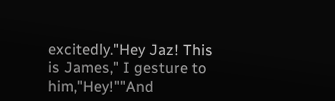excitedly."Hey Jaz! This is James," I gesture to him,"Hey!""And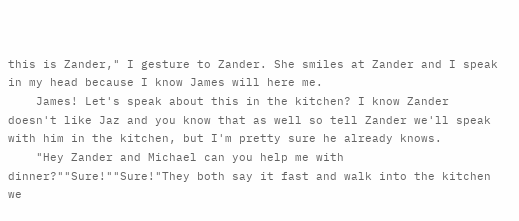this is Zander," I gesture to Zander. She smiles at Zander and I speak in my head because I know James will here me.
    James! Let's speak about this in the kitchen? I know Zander doesn't like Jaz and you know that as well so tell Zander we'll speak with him in the kitchen, but I'm pretty sure he already knows.
    "Hey Zander and Michael can you help me with dinner?""Sure!""Sure!"They both say it fast and walk into the kitchen we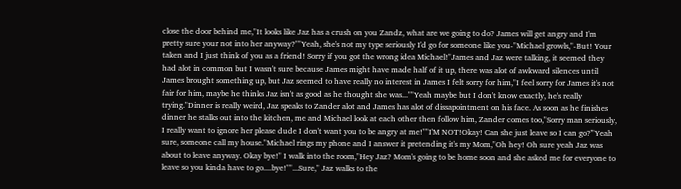close the door behind me,"It looks like Jaz has a crush on you Zandz, what are we going to do? James will get angry and I'm pretty sure your not into her anyway?""Yeah, she's not my type seriously I'd go for someone like you-"Michael growls,"-But! Your taken and I just think of you as a friend! Sorry if you got the wrong idea Michael!"James and Jaz were talking, it seemed they had alot in common but I wasn't sure because James might have made half of it up, there was alot of awkward silences until James brought something up, but Jaz seemed to have really no interest in James I felt sorry for him,"I feel sorry for James it's not fair for him, maybe he thinks Jaz isn't as good as he thought she was...""Yeah maybe but I don't know exactly, he's really trying."Dinner is really weird, Jaz speaks to Zander alot and James has alot of dissapointment on his face. As soon as he finishes dinner he stalks out into the kitchen, me and Michael look at each other then follow him, Zander comes too,"Sorry man seriously, I really want to ignore her please dude I don't want you to be angry at me!""I'M NOT!Okay! Can she just leave so I can go?'"Yeah sure, someone call my house."Michael rings my phone and I answer it pretending it's my Mom,"Oh hey! Oh sure yeah Jaz was about to leave anyway. Okay bye!" I walk into the room,"Hey Jaz? Mom's going to be home soon and she asked me for everyone to leave so you kinda have to go....bye!""...Sure," Jaz walks to the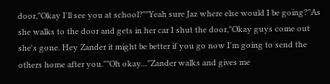door,"Okay I'll see you at school?""Yeah sure Jaz where else would I be going?"As she walks to the door and gets in her car I shut the door,"Okay guys come out she's gone. Hey Zander it might be better if you go now I'm going to send the others home after you.""Oh okay..."Zander walks and gives me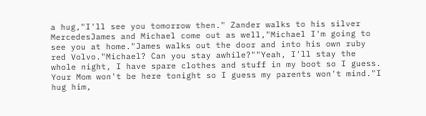a hug,"I'll see you tomorrow then." Zander walks to his silver MercedesJames and Michael come out as well,"Michael I'm going to see you at home."James walks out the door and into his own ruby red Volvo."Michael? Can you stay awhile?""Yeah, I'll stay the whole night, I have spare clothes and stuff in my boot so I guess. Your Mom won't be here tonight so I guess my parents won't mind."I hug him,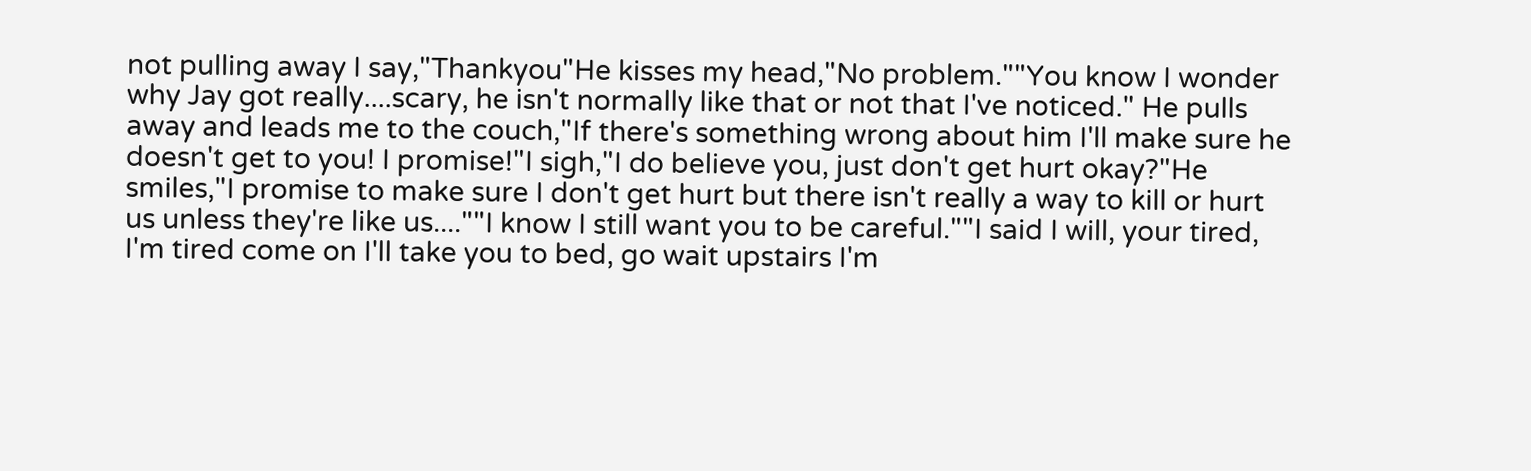not pulling away I say,"Thankyou"He kisses my head,"No problem.""You know I wonder why Jay got really....scary, he isn't normally like that or not that I've noticed." He pulls away and leads me to the couch,"If there's something wrong about him I'll make sure he doesn't get to you! I promise!"I sigh,"I do believe you, just don't get hurt okay?"He smiles,"I promise to make sure I don't get hurt but there isn't really a way to kill or hurt us unless they're like us....""I know I still want you to be careful.""I said I will, your tired, I'm tired come on I'll take you to bed, go wait upstairs I'm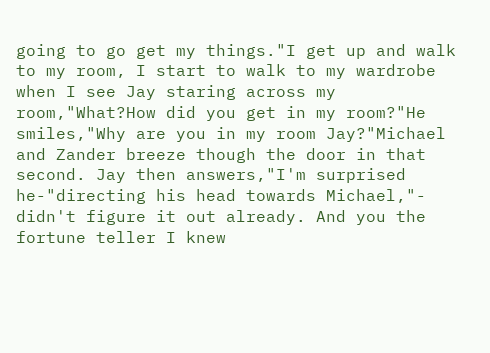going to go get my things."I get up and walk to my room, I start to walk to my wardrobe when I see Jay staring across my room,"What?How did you get in my room?"He smiles,"Why are you in my room Jay?"Michael and Zander breeze though the door in that second. Jay then answers,"I'm surprised he-"directing his head towards Michael,"- didn't figure it out already. And you the fortune teller I knew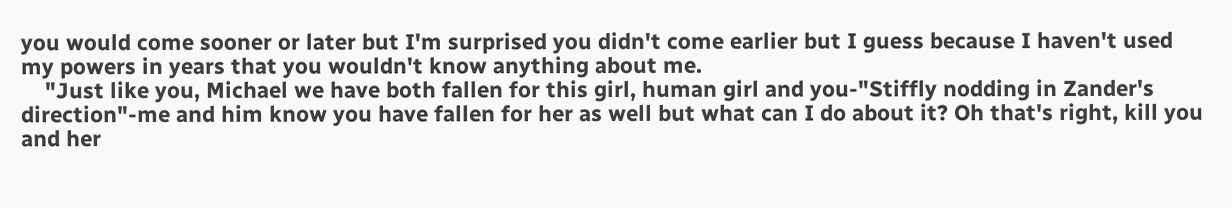you would come sooner or later but I'm surprised you didn't come earlier but I guess because I haven't used my powers in years that you wouldn't know anything about me.
    "Just like you, Michael we have both fallen for this girl, human girl and you-"Stiffly nodding in Zander's direction"-me and him know you have fallen for her as well but what can I do about it? Oh that's right, kill you and her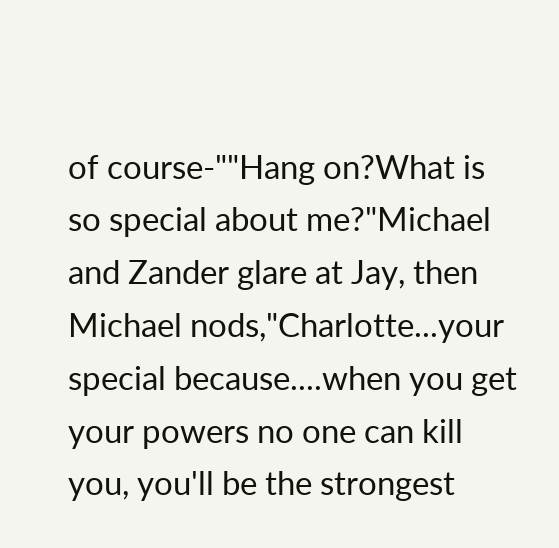of course-""Hang on?What is so special about me?"Michael and Zander glare at Jay, then Michael nods,"Charlotte...your special because....when you get your powers no one can kill you, you'll be the strongest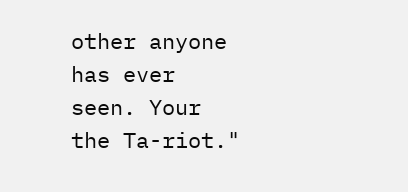other anyone has ever seen. Your the Ta-riot."